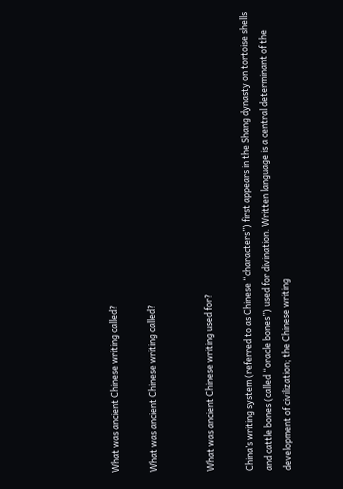What was ancient Chinese writing called?

What was ancient Chinese writing called?


What was ancient Chinese writing used for?

China’s writing system (referred to as Chinese “characters”) first appears in the Shang dynasty on tortoise shells and cattle bones (called “oracle bones”) used for divination. Written language is a central determinant of the development of civilization; the Chinese writing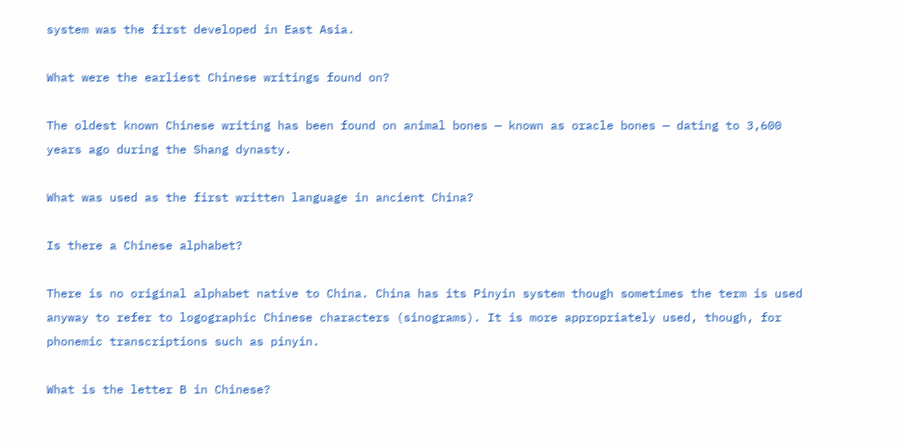system was the first developed in East Asia.

What were the earliest Chinese writings found on?

The oldest known Chinese writing has been found on animal bones — known as oracle bones — dating to 3,600 years ago during the Shang dynasty.

What was used as the first written language in ancient China?

Is there a Chinese alphabet?

There is no original alphabet native to China. China has its Pinyin system though sometimes the term is used anyway to refer to logographic Chinese characters (sinograms). It is more appropriately used, though, for phonemic transcriptions such as pinyin.

What is the letter B in Chinese?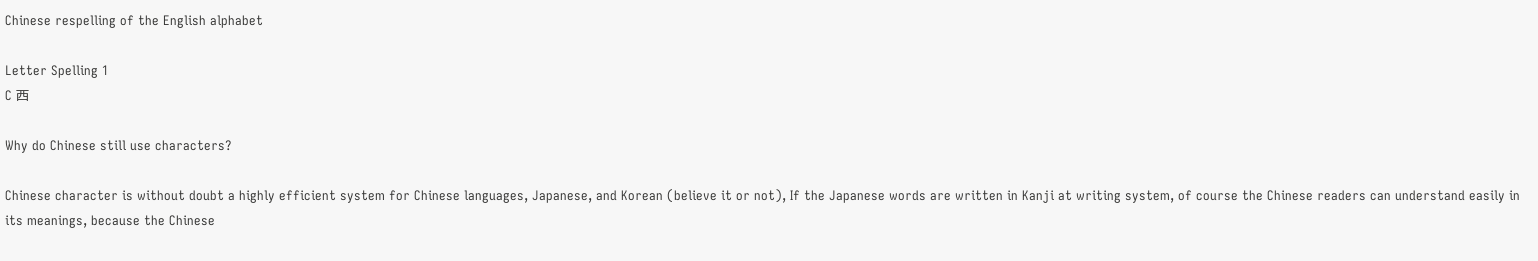Chinese respelling of the English alphabet

Letter Spelling 1
C 西

Why do Chinese still use characters?

Chinese character is without doubt a highly efficient system for Chinese languages, Japanese, and Korean (believe it or not), If the Japanese words are written in Kanji at writing system, of course the Chinese readers can understand easily in its meanings, because the Chinese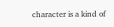character is a kind of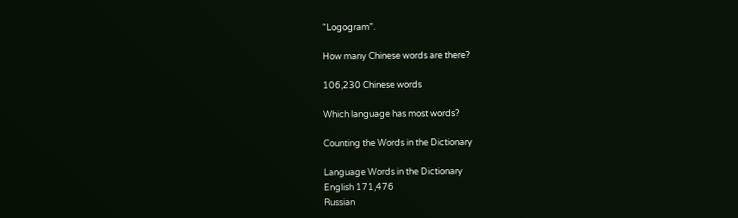“Logogram”.

How many Chinese words are there?

106,230 Chinese words

Which language has most words?

Counting the Words in the Dictionary

Language Words in the Dictionary
English 171,476
Russian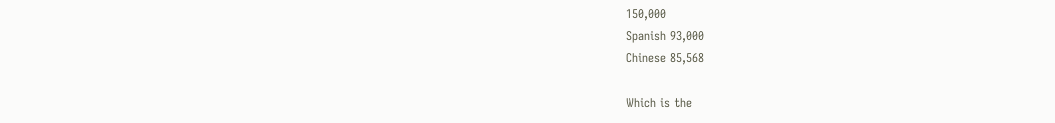150,000
Spanish 93,000
Chinese 85,568

Which is the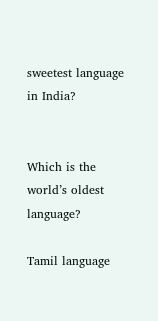sweetest language in India?


Which is the world’s oldest language?

Tamil language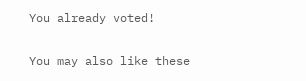You already voted!

You may also like these